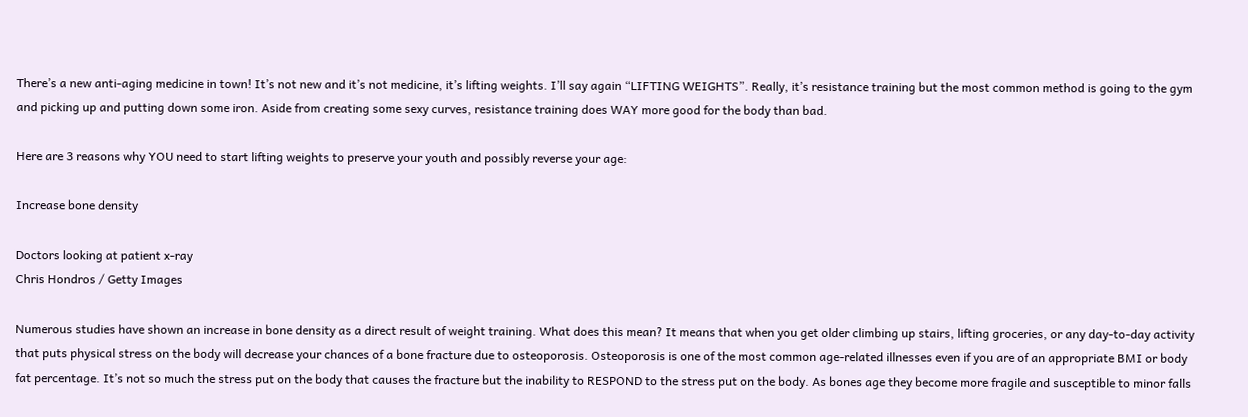There’s a new anti-aging medicine in town! It’s not new and it’s not medicine, it’s lifting weights. I’ll say again “LIFTING WEIGHTS”. Really, it’s resistance training but the most common method is going to the gym and picking up and putting down some iron. Aside from creating some sexy curves, resistance training does WAY more good for the body than bad.

Here are 3 reasons why YOU need to start lifting weights to preserve your youth and possibly reverse your age:

Increase bone density

Doctors looking at patient x-ray
Chris Hondros / Getty Images

Numerous studies have shown an increase in bone density as a direct result of weight training. What does this mean? It means that when you get older climbing up stairs, lifting groceries, or any day-to-day activity that puts physical stress on the body will decrease your chances of a bone fracture due to osteoporosis. Osteoporosis is one of the most common age-related illnesses even if you are of an appropriate BMI or body fat percentage. It’s not so much the stress put on the body that causes the fracture but the inability to RESPOND to the stress put on the body. As bones age they become more fragile and susceptible to minor falls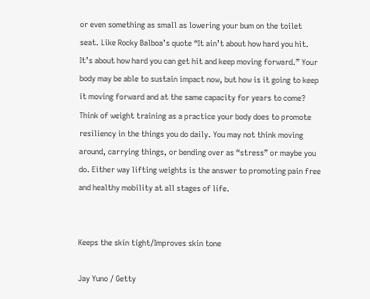or even something as small as lowering your bum on the toilet seat. Like Rocky Balboa’s quote “It ain’t about how hard you hit. It’s about how hard you can get hit and keep moving forward.” Your body may be able to sustain impact now, but how is it going to keep it moving forward and at the same capacity for years to come? Think of weight training as a practice your body does to promote resiliency in the things you do daily. You may not think moving around, carrying things, or bending over as “stress” or maybe you do. Either way lifting weights is the answer to promoting pain free and healthy mobility at all stages of life.


Keeps the skin tight/Improves skin tone

Jay Yuno / Getty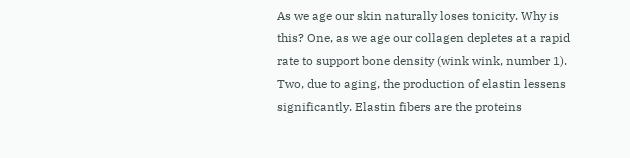As we age our skin naturally loses tonicity. Why is this? One, as we age our collagen depletes at a rapid rate to support bone density (wink wink, number 1). Two, due to aging, the production of elastin lessens significantly. Elastin fibers are the proteins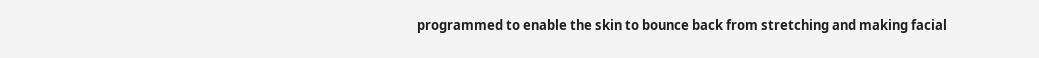programmed to enable the skin to bounce back from stretching and making facial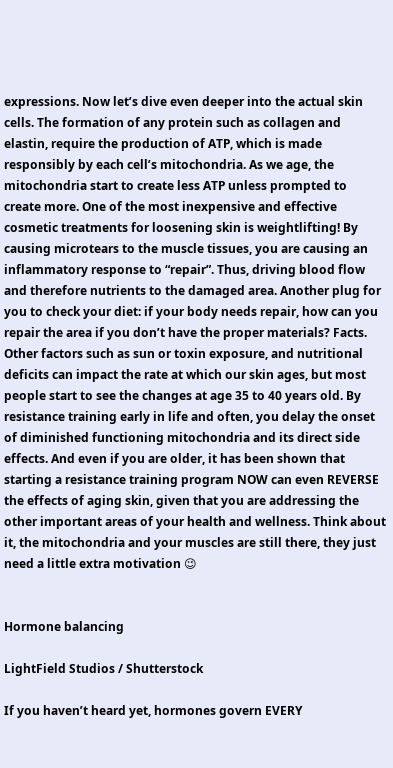expressions. Now let’s dive even deeper into the actual skin cells. The formation of any protein such as collagen and elastin, require the production of ATP, which is made responsibly by each cell’s mitochondria. As we age, the mitochondria start to create less ATP unless prompted to create more. One of the most inexpensive and effective cosmetic treatments for loosening skin is weightlifting! By causing microtears to the muscle tissues, you are causing an inflammatory response to “repair”. Thus, driving blood flow and therefore nutrients to the damaged area. Another plug for you to check your diet: if your body needs repair, how can you repair the area if you don’t have the proper materials? Facts. Other factors such as sun or toxin exposure, and nutritional deficits can impact the rate at which our skin ages, but most people start to see the changes at age 35 to 40 years old. By resistance training early in life and often, you delay the onset of diminished functioning mitochondria and its direct side effects. And even if you are older, it has been shown that starting a resistance training program NOW can even REVERSE the effects of aging skin, given that you are addressing the other important areas of your health and wellness. Think about it, the mitochondria and your muscles are still there, they just need a little extra motivation 😉


Hormone balancing

LightField Studios / Shutterstock

If you haven’t heard yet, hormones govern EVERY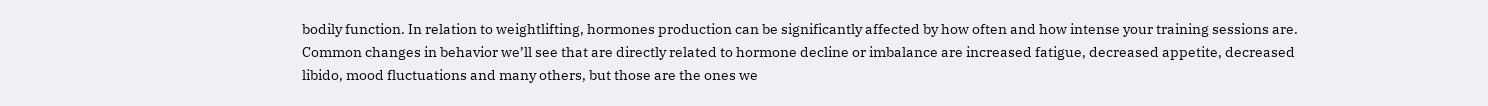bodily function. In relation to weightlifting, hormones production can be significantly affected by how often and how intense your training sessions are. Common changes in behavior we’ll see that are directly related to hormone decline or imbalance are increased fatigue, decreased appetite, decreased libido, mood fluctuations and many others, but those are the ones we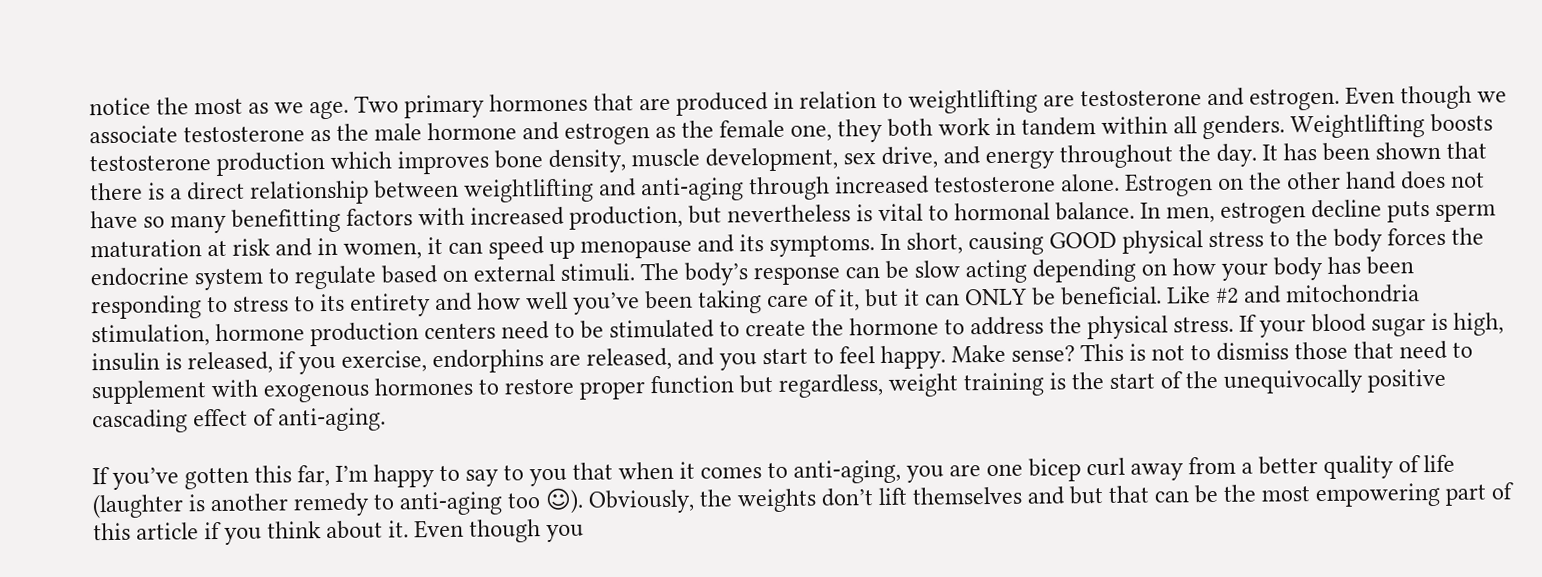notice the most as we age. Two primary hormones that are produced in relation to weightlifting are testosterone and estrogen. Even though we associate testosterone as the male hormone and estrogen as the female one, they both work in tandem within all genders. Weightlifting boosts testosterone production which improves bone density, muscle development, sex drive, and energy throughout the day. It has been shown that there is a direct relationship between weightlifting and anti-aging through increased testosterone alone. Estrogen on the other hand does not have so many benefitting factors with increased production, but nevertheless is vital to hormonal balance. In men, estrogen decline puts sperm maturation at risk and in women, it can speed up menopause and its symptoms. In short, causing GOOD physical stress to the body forces the endocrine system to regulate based on external stimuli. The body’s response can be slow acting depending on how your body has been responding to stress to its entirety and how well you’ve been taking care of it, but it can ONLY be beneficial. Like #2 and mitochondria stimulation, hormone production centers need to be stimulated to create the hormone to address the physical stress. If your blood sugar is high, insulin is released, if you exercise, endorphins are released, and you start to feel happy. Make sense? This is not to dismiss those that need to supplement with exogenous hormones to restore proper function but regardless, weight training is the start of the unequivocally positive cascading effect of anti-aging.

If you’ve gotten this far, I’m happy to say to you that when it comes to anti-aging, you are one bicep curl away from a better quality of life (laughter is another remedy to anti-aging too ☺). Obviously, the weights don’t lift themselves and but that can be the most empowering part of this article if you think about it. Even though you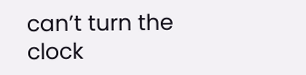can’t turn the clock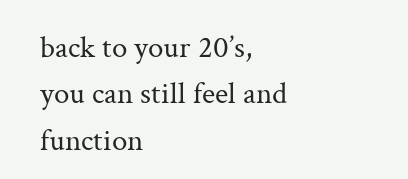back to your 20’s, you can still feel and function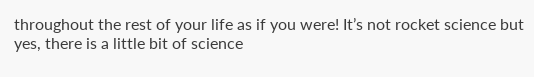throughout the rest of your life as if you were! It’s not rocket science but yes, there is a little bit of science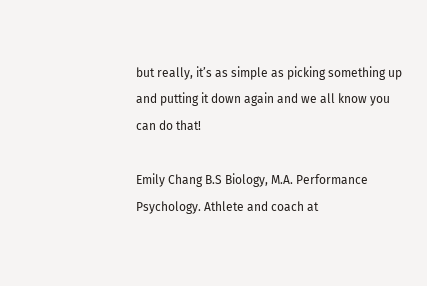but really, it’s as simple as picking something up and putting it down again and we all know you can do that!

Emily Chang B.S Biology, M.A. Performance Psychology. Athlete and coach at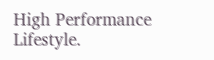High Performance Lifestyle.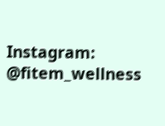Instagram: @fitem_wellness